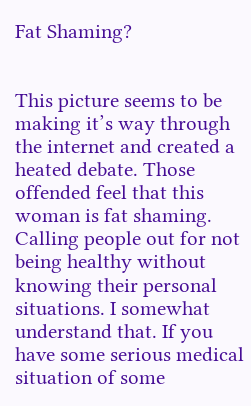Fat Shaming?


This picture seems to be making it’s way through the internet and created a heated debate. Those offended feel that this woman is fat shaming. Calling people out for not being healthy without knowing their personal situations. I somewhat understand that. If you have some serious medical situation of some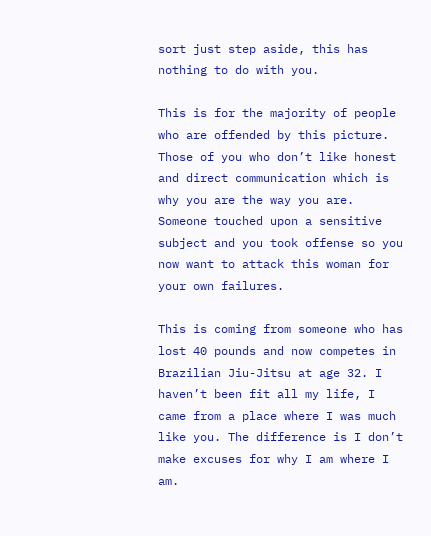sort just step aside, this has nothing to do with you.

This is for the majority of people who are offended by this picture. Those of you who don’t like honest and direct communication which is why you are the way you are. Someone touched upon a sensitive subject and you took offense so you now want to attack this woman for your own failures.

This is coming from someone who has lost 40 pounds and now competes in Brazilian Jiu-Jitsu at age 32. I haven’t been fit all my life, I came from a place where I was much like you. The difference is I don’t make excuses for why I am where I am.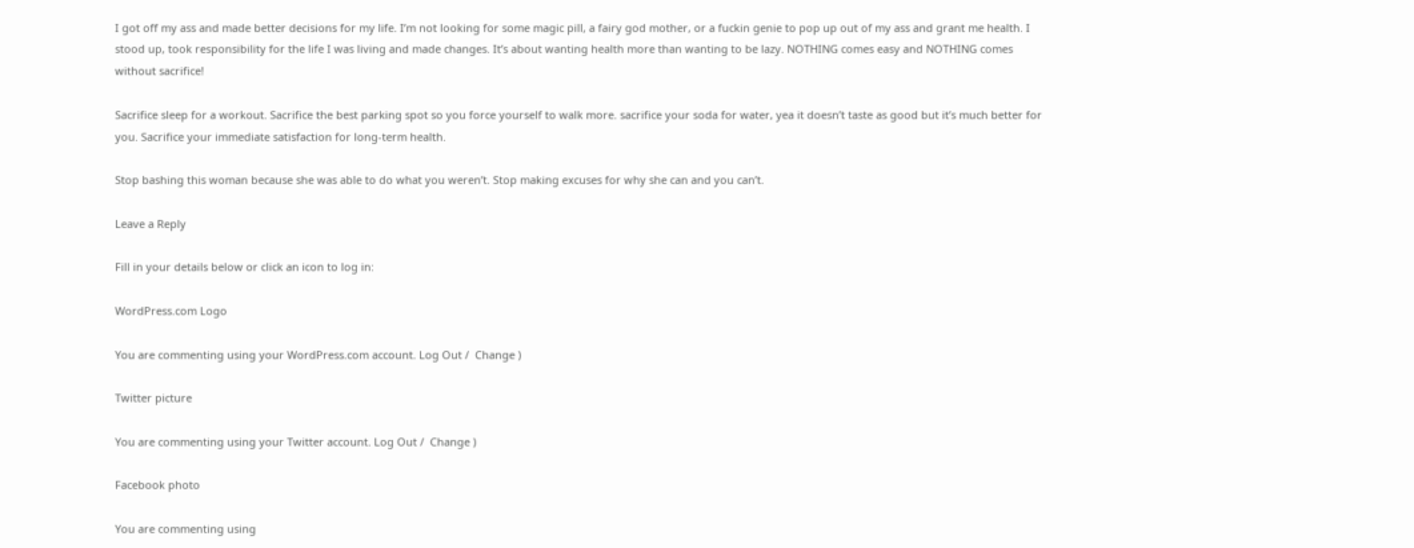I got off my ass and made better decisions for my life. I’m not looking for some magic pill, a fairy god mother, or a fuckin genie to pop up out of my ass and grant me health. I stood up, took responsibility for the life I was living and made changes. It’s about wanting health more than wanting to be lazy. NOTHING comes easy and NOTHING comes without sacrifice!

Sacrifice sleep for a workout. Sacrifice the best parking spot so you force yourself to walk more. sacrifice your soda for water, yea it doesn’t taste as good but it’s much better for you. Sacrifice your immediate satisfaction for long-term health.

Stop bashing this woman because she was able to do what you weren’t. Stop making excuses for why she can and you can’t.

Leave a Reply

Fill in your details below or click an icon to log in:

WordPress.com Logo

You are commenting using your WordPress.com account. Log Out /  Change )

Twitter picture

You are commenting using your Twitter account. Log Out /  Change )

Facebook photo

You are commenting using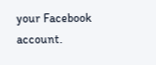your Facebook account.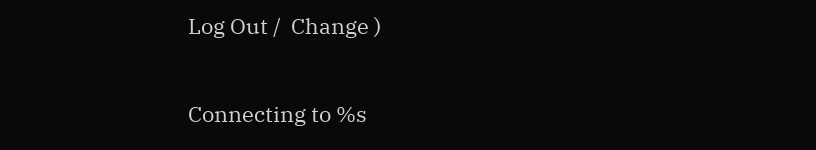Log Out /  Change )

Connecting to %s